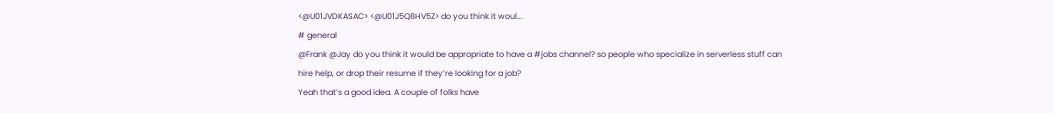<@U01JVDKASAC> <@U01J5Q8HV5Z> do you think it woul...
# general
@Frank @Jay do you think it would be appropriate to have a #jobs channel? so people who specialize in serverless stuff can hire help, or drop their resume if they’re looking for a job?
Yeah that’s a good idea. A couple of folks have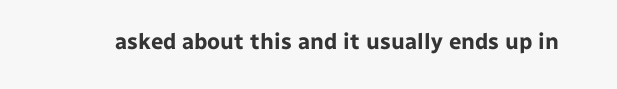asked about this and it usually ends up in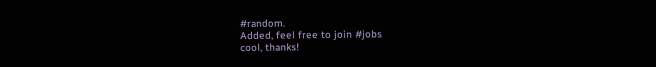#random.
Added, feel free to join #jobs
cool, thanks!